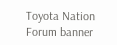Toyota Nation Forum banner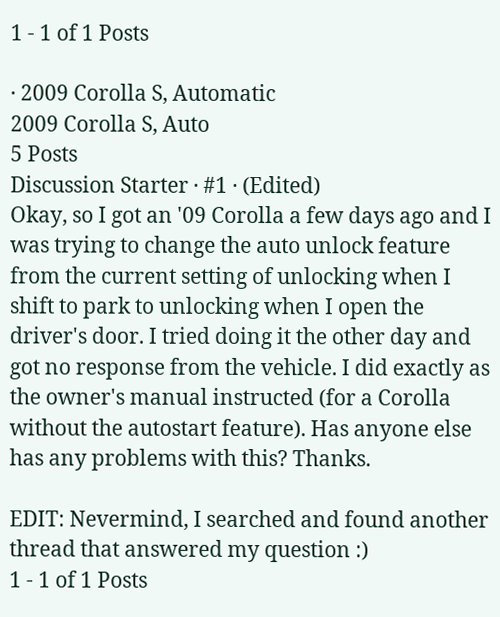1 - 1 of 1 Posts

· 2009 Corolla S, Automatic
2009 Corolla S, Auto
5 Posts
Discussion Starter · #1 · (Edited)
Okay, so I got an '09 Corolla a few days ago and I was trying to change the auto unlock feature from the current setting of unlocking when I shift to park to unlocking when I open the driver's door. I tried doing it the other day and got no response from the vehicle. I did exactly as the owner's manual instructed (for a Corolla without the autostart feature). Has anyone else has any problems with this? Thanks.

EDIT: Nevermind, I searched and found another thread that answered my question :)
1 - 1 of 1 Posts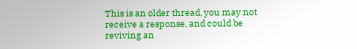This is an older thread, you may not receive a response, and could be reviving an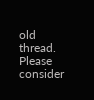old thread. Please consider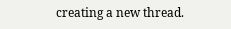creating a new thread.